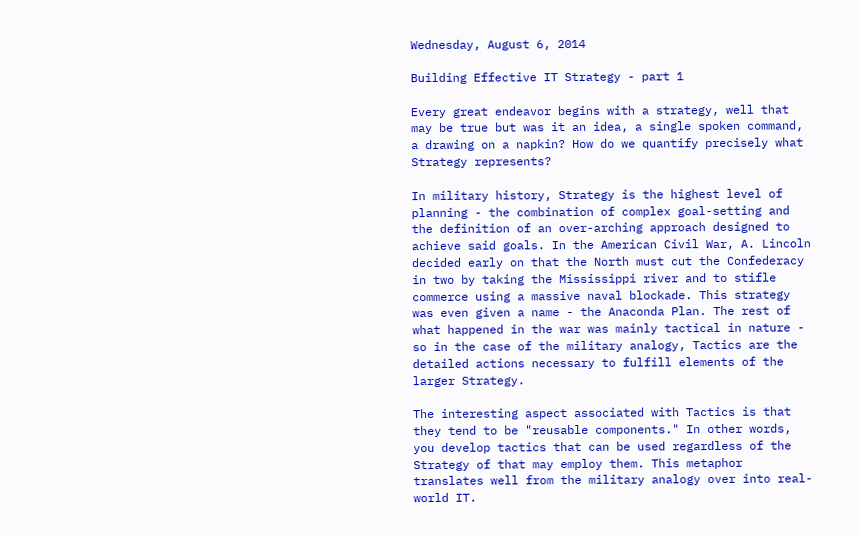Wednesday, August 6, 2014

Building Effective IT Strategy - part 1

Every great endeavor begins with a strategy, well that may be true but was it an idea, a single spoken command, a drawing on a napkin? How do we quantify precisely what Strategy represents?

In military history, Strategy is the highest level of planning - the combination of complex goal-setting and the definition of an over-arching approach designed to achieve said goals. In the American Civil War, A. Lincoln decided early on that the North must cut the Confederacy in two by taking the Mississippi river and to stifle commerce using a massive naval blockade. This strategy was even given a name - the Anaconda Plan. The rest of what happened in the war was mainly tactical in nature - so in the case of the military analogy, Tactics are the detailed actions necessary to fulfill elements of the larger Strategy.

The interesting aspect associated with Tactics is that they tend to be "reusable components." In other words, you develop tactics that can be used regardless of the Strategy of that may employ them. This metaphor translates well from the military analogy over into real-world IT.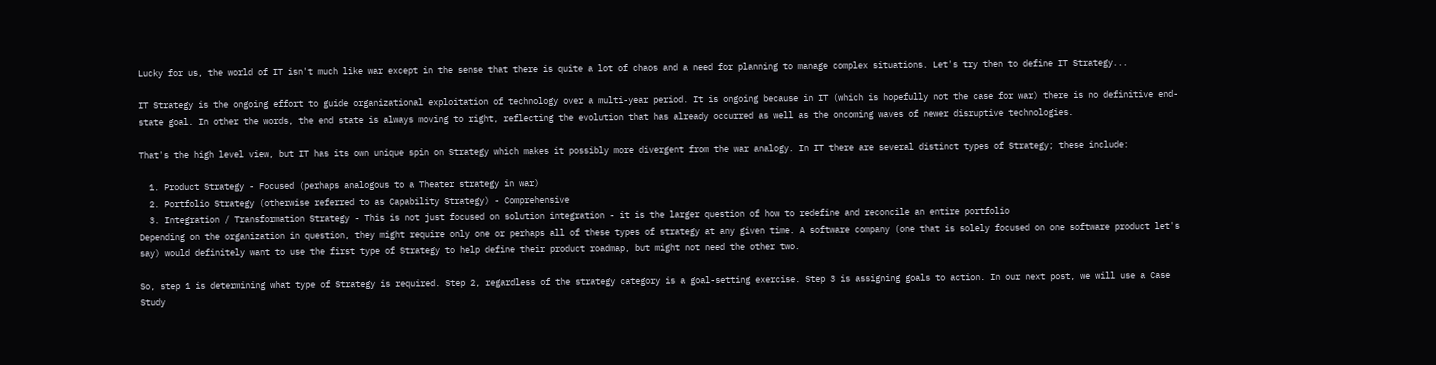Lucky for us, the world of IT isn't much like war except in the sense that there is quite a lot of chaos and a need for planning to manage complex situations. Let's try then to define IT Strategy...

IT Strategy is the ongoing effort to guide organizational exploitation of technology over a multi-year period. It is ongoing because in IT (which is hopefully not the case for war) there is no definitive end-state goal. In other the words, the end state is always moving to right, reflecting the evolution that has already occurred as well as the oncoming waves of newer disruptive technologies.

That's the high level view, but IT has its own unique spin on Strategy which makes it possibly more divergent from the war analogy. In IT there are several distinct types of Strategy; these include:

  1. Product Strategy - Focused (perhaps analogous to a Theater strategy in war)
  2. Portfolio Strategy (otherwise referred to as Capability Strategy) - Comprehensive
  3. Integration / Transformation Strategy - This is not just focused on solution integration - it is the larger question of how to redefine and reconcile an entire portfolio
Depending on the organization in question, they might require only one or perhaps all of these types of strategy at any given time. A software company (one that is solely focused on one software product let's say) would definitely want to use the first type of Strategy to help define their product roadmap, but might not need the other two.

So, step 1 is determining what type of Strategy is required. Step 2, regardless of the strategy category is a goal-setting exercise. Step 3 is assigning goals to action. In our next post, we will use a Case Study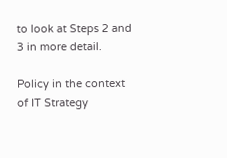to look at Steps 2 and 3 in more detail.

Policy in the context of IT Strategy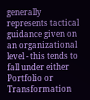generally represents tactical guidance given on an organizational level - this tends to fall under either Portfolio or Transformation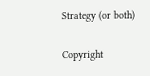Strategy (or both)

Copyright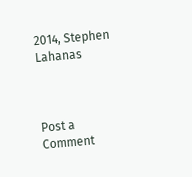2014, Stephen Lahanas



Post a Comment